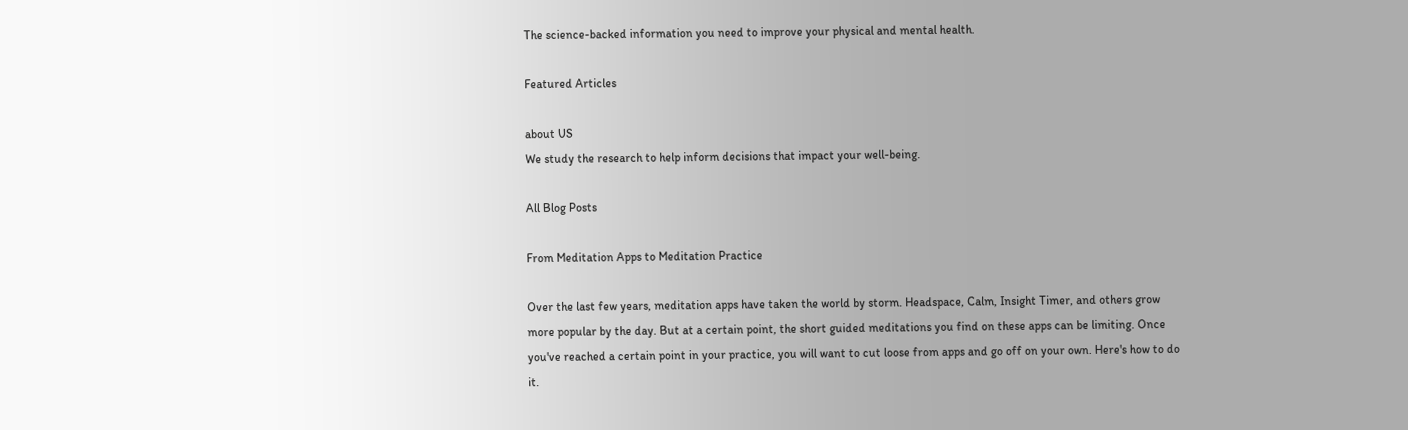The science-backed information you need to improve your physical and mental health.

Featured Articles

about US
We study the research to help inform decisions that impact your well-being.

All Blog Posts

From Meditation Apps to Meditation Practice

Over the last few years, meditation apps have taken the world by storm. Headspace, Calm, Insight Timer, and others grow more popular by the day. But at a certain point, the short guided meditations you find on these apps can be limiting. Once you've reached a certain point in your practice, you will want to cut loose from apps and go off on your own. Here's how to do it.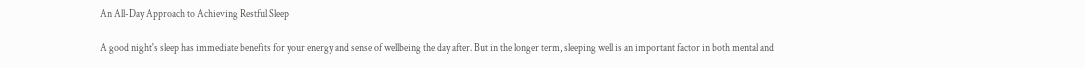An All-Day Approach to Achieving Restful Sleep

A good night's sleep has immediate benefits for your energy and sense of wellbeing the day after. But in the longer term, sleeping well is an important factor in both mental and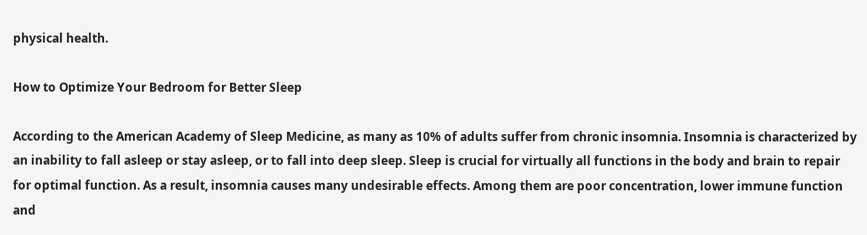physical health.

How to Optimize Your Bedroom for Better Sleep

According to the American Academy of Sleep Medicine, as many as 10% of adults suffer from chronic insomnia. Insomnia is characterized by an inability to fall asleep or stay asleep, or to fall into deep sleep. Sleep is crucial for virtually all functions in the body and brain to repair for optimal function. As a result, insomnia causes many undesirable effects. Among them are poor concentration, lower immune function and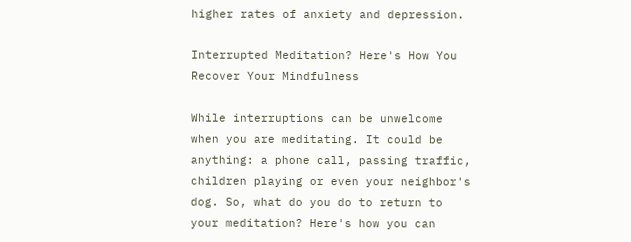higher rates of anxiety and depression.

Interrupted Meditation? Here's How You Recover Your Mindfulness

While interruptions can be unwelcome when you are meditating. It could be anything: a phone call, passing traffic, children playing or even your neighbor's dog. So, what do you do to return to your meditation? Here's how you can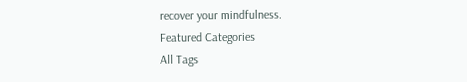recover your mindfulness.
Featured Categories
All Tags